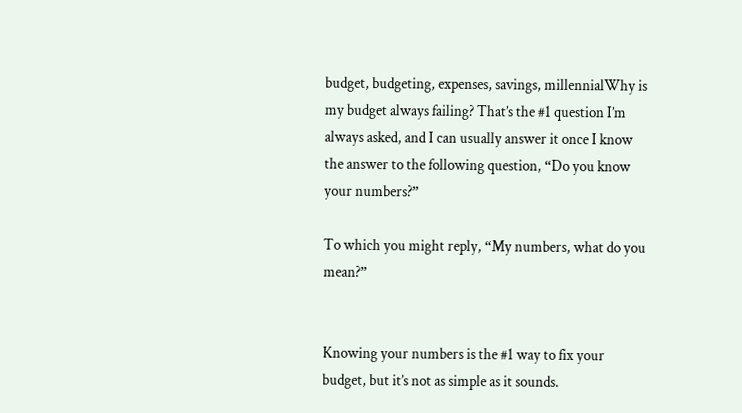budget, budgeting, expenses, savings, millennialWhy is my budget always failing? That’s the #1 question I’m always asked, and I can usually answer it once I know the answer to the following question, “Do you know your numbers?”

To which you might reply, “My numbers, what do you mean?”


Knowing your numbers is the #1 way to fix your budget, but it’s not as simple as it sounds.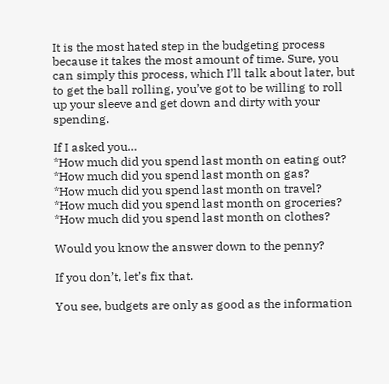It is the most hated step in the budgeting process because it takes the most amount of time. Sure, you can simply this process, which I’ll talk about later, but to get the ball rolling, you’ve got to be willing to roll up your sleeve and get down and dirty with your spending.

If I asked you…
*How much did you spend last month on eating out?
*How much did you spend last month on gas?
*How much did you spend last month on travel?
*How much did you spend last month on groceries?
*How much did you spend last month on clothes?

Would you know the answer down to the penny?

If you don’t, let’s fix that.

You see, budgets are only as good as the information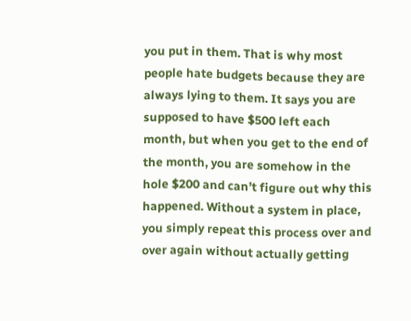you put in them. That is why most people hate budgets because they are always lying to them. It says you are supposed to have $500 left each month, but when you get to the end of the month, you are somehow in the hole $200 and can’t figure out why this happened. Without a system in place, you simply repeat this process over and over again without actually getting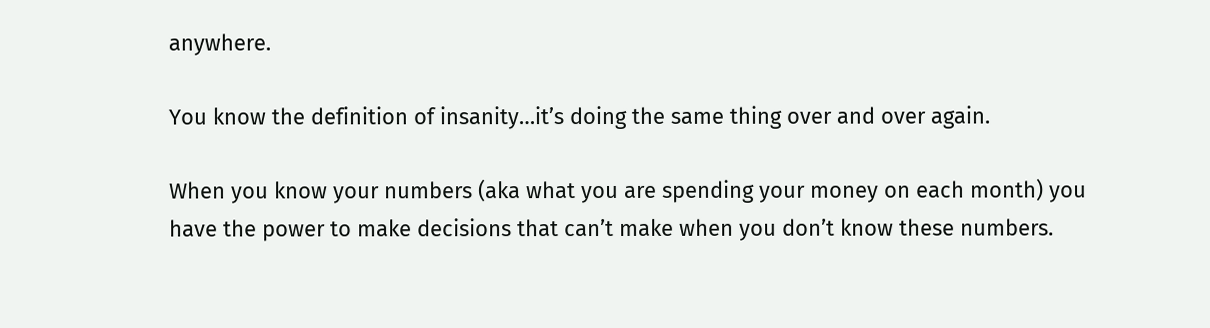anywhere.

You know the definition of insanity…it’s doing the same thing over and over again.

When you know your numbers (aka what you are spending your money on each month) you have the power to make decisions that can’t make when you don’t know these numbers.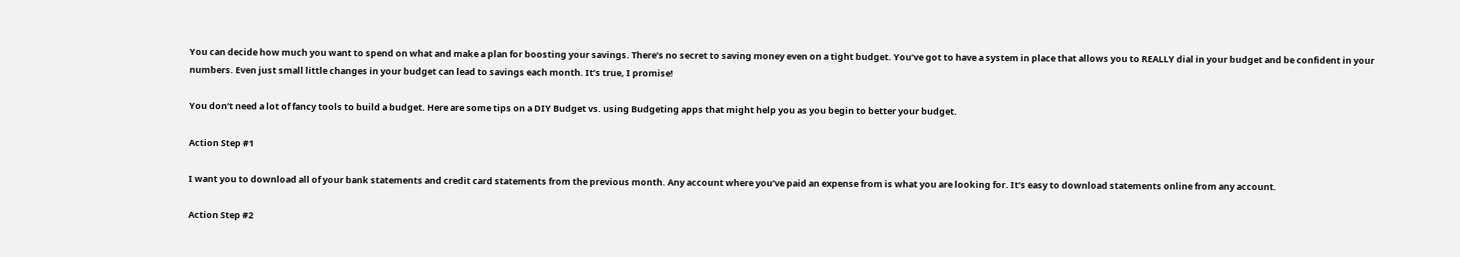You can decide how much you want to spend on what and make a plan for boosting your savings. There’s no secret to saving money even on a tight budget. You’ve got to have a system in place that allows you to REALLY dial in your budget and be confident in your numbers. Even just small little changes in your budget can lead to savings each month. It’s true, I promise!

You don’t need a lot of fancy tools to build a budget. Here are some tips on a DIY Budget vs. using Budgeting apps that might help you as you begin to better your budget.

Action Step #1

I want you to download all of your bank statements and credit card statements from the previous month. Any account where you’ve paid an expense from is what you are looking for. It’s easy to download statements online from any account.

Action Step #2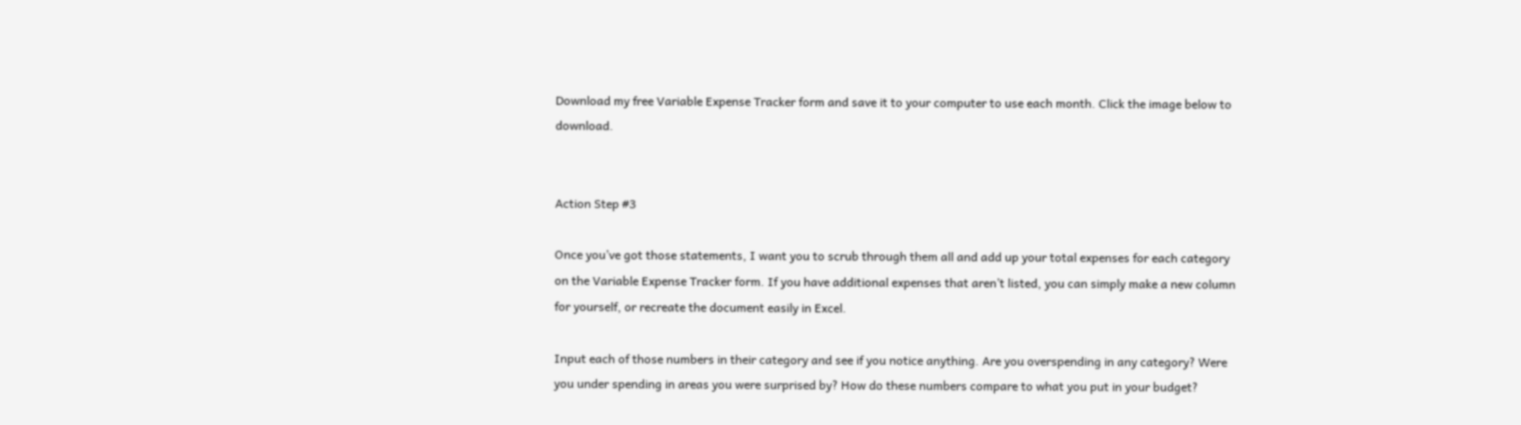Download my free Variable Expense Tracker form and save it to your computer to use each month. Click the image below to download.


Action Step #3

Once you’ve got those statements, I want you to scrub through them all and add up your total expenses for each category on the Variable Expense Tracker form. If you have additional expenses that aren’t listed, you can simply make a new column for yourself, or recreate the document easily in Excel.

Input each of those numbers in their category and see if you notice anything. Are you overspending in any category? Were you under spending in areas you were surprised by? How do these numbers compare to what you put in your budget?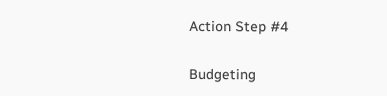Action Step #4

Budgeting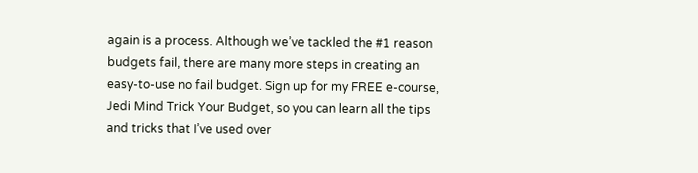again is a process. Although we’ve tackled the #1 reason budgets fail, there are many more steps in creating an easy-to-use no fail budget. Sign up for my FREE e-course, Jedi Mind Trick Your Budget, so you can learn all the tips and tricks that I’ve used over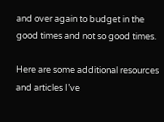and over again to budget in the good times and not so good times.

Here are some additional resources and articles I’ve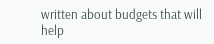written about budgets that will help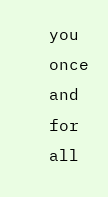you once and for all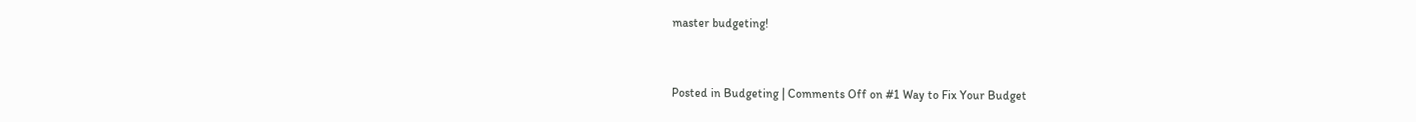master budgeting!


Posted in Budgeting | Comments Off on #1 Way to Fix Your Budget